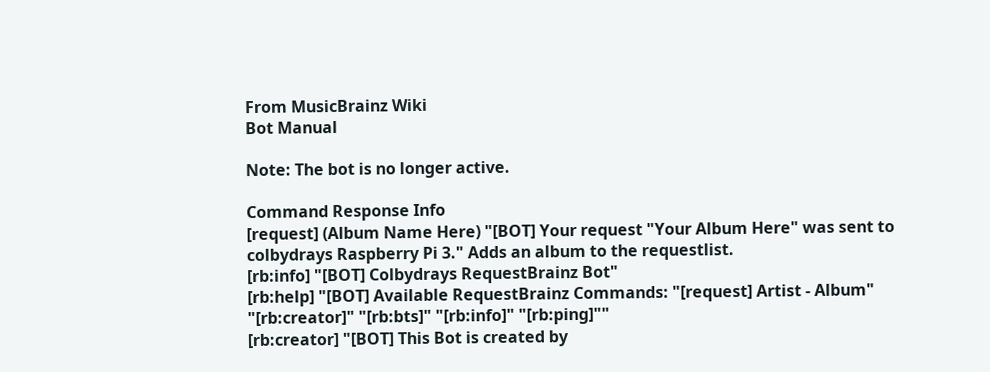From MusicBrainz Wiki
Bot Manual

Note: The bot is no longer active.

Command Response Info
[request] (Album Name Here) "[BOT] Your request "Your Album Here" was sent to colbydrays Raspberry Pi 3." Adds an album to the requestlist.
[rb:info] "[BOT] Colbydrays RequestBrainz Bot"
[rb:help] "[BOT] Available RequestBrainz Commands: "[request] Artist - Album" "[rb:creator]" "[rb:bts]" "[rb:info]" "[rb:ping]""
[rb:creator] "[BOT] This Bot is created by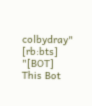colbydray"
[rb:bts] "[BOT] This Bot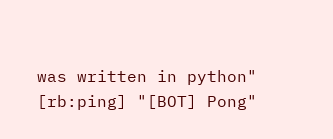was written in python"
[rb:ping] "[BOT] Pong"